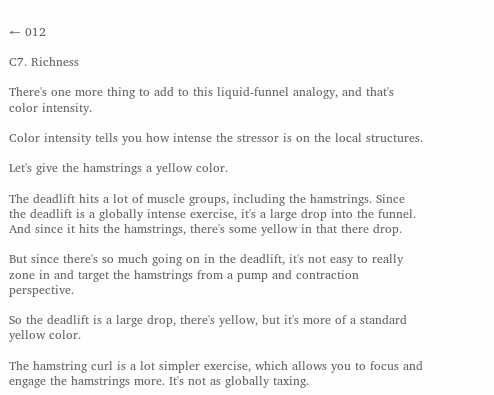← 012

C7. Richness

There's one more thing to add to this liquid-funnel analogy, and that's color intensity.

Color intensity tells you how intense the stressor is on the local structures.

Let's give the hamstrings a yellow color.

The deadlift hits a lot of muscle groups, including the hamstrings. Since the deadlift is a globally intense exercise, it's a large drop into the funnel. And since it hits the hamstrings, there's some yellow in that there drop.

But since there's so much going on in the deadlift, it's not easy to really zone in and target the hamstrings from a pump and contraction perspective.

So the deadlift is a large drop, there's yellow, but it's more of a standard yellow color.

The hamstring curl is a lot simpler exercise, which allows you to focus and engage the hamstrings more. It's not as globally taxing.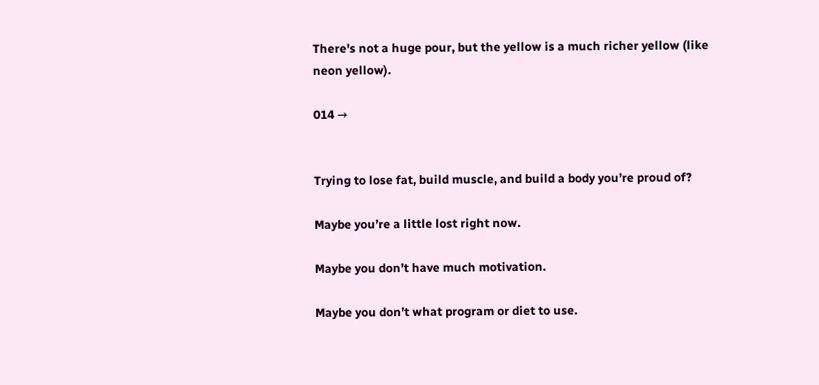There's not a huge pour, but the yellow is a much richer yellow (like neon yellow).

014 →


Trying to lose fat, build muscle, and build a body you’re proud of?

Maybe you’re a little lost right now.

Maybe you don’t have much motivation.

Maybe you don’t what program or diet to use.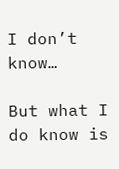I don’t know…

But what I do know is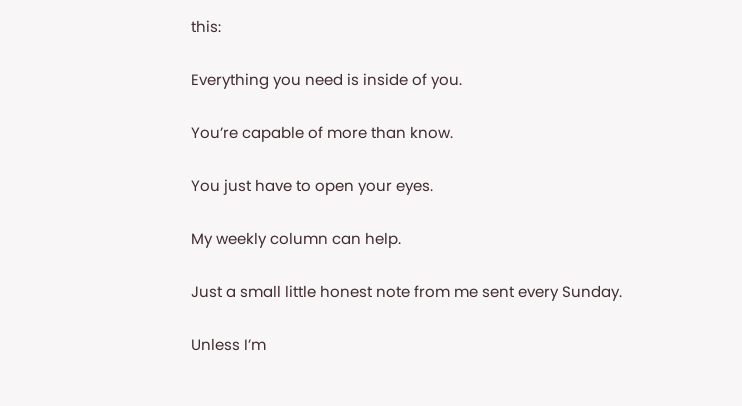this:

Everything you need is inside of you.

You’re capable of more than know.

You just have to open your eyes.

My weekly column can help.

Just a small little honest note from me sent every Sunday.

Unless I’m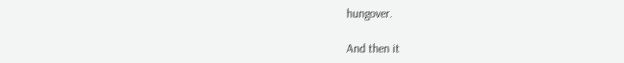hungover.

And then it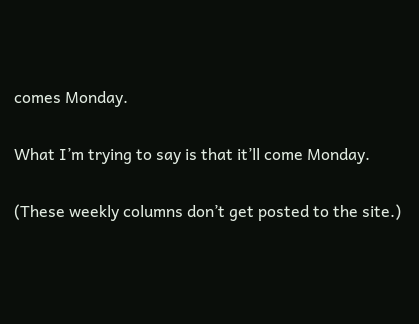comes Monday.

What I’m trying to say is that it’ll come Monday.

(These weekly columns don’t get posted to the site.)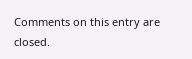Comments on this entry are closed.